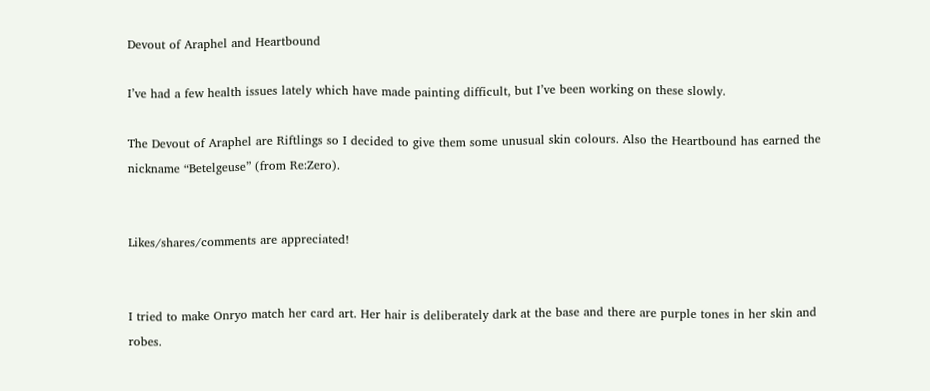Devout of Araphel and Heartbound

I’ve had a few health issues lately which have made painting difficult, but I’ve been working on these slowly.

The Devout of Araphel are Riftlings so I decided to give them some unusual skin colours. Also the Heartbound has earned the nickname “Betelgeuse” (from Re:Zero).


Likes/shares/comments are appreciated!


I tried to make Onryo match her card art. Her hair is deliberately dark at the base and there are purple tones in her skin and robes.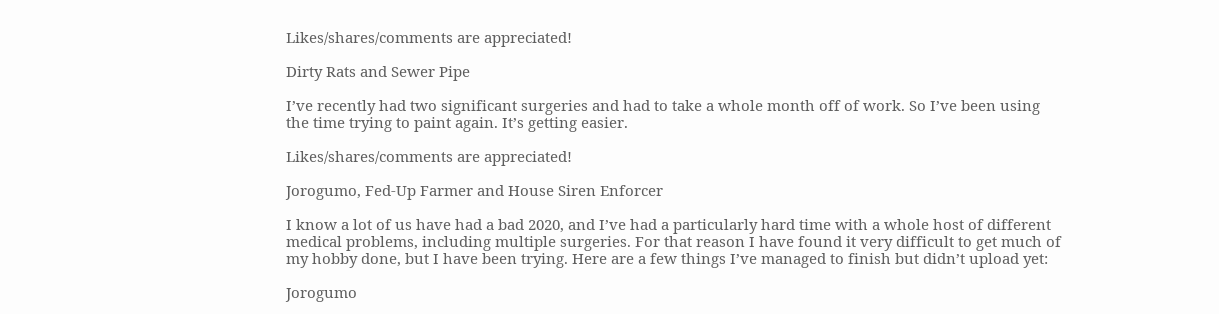Likes/shares/comments are appreciated!

Dirty Rats and Sewer Pipe

I’ve recently had two significant surgeries and had to take a whole month off of work. So I’ve been using the time trying to paint again. It’s getting easier.

Likes/shares/comments are appreciated!

Jorogumo, Fed-Up Farmer and House Siren Enforcer

I know a lot of us have had a bad 2020, and I’ve had a particularly hard time with a whole host of different medical problems, including multiple surgeries. For that reason I have found it very difficult to get much of my hobby done, but I have been trying. Here are a few things I’ve managed to finish but didn’t upload yet:

Jorogumo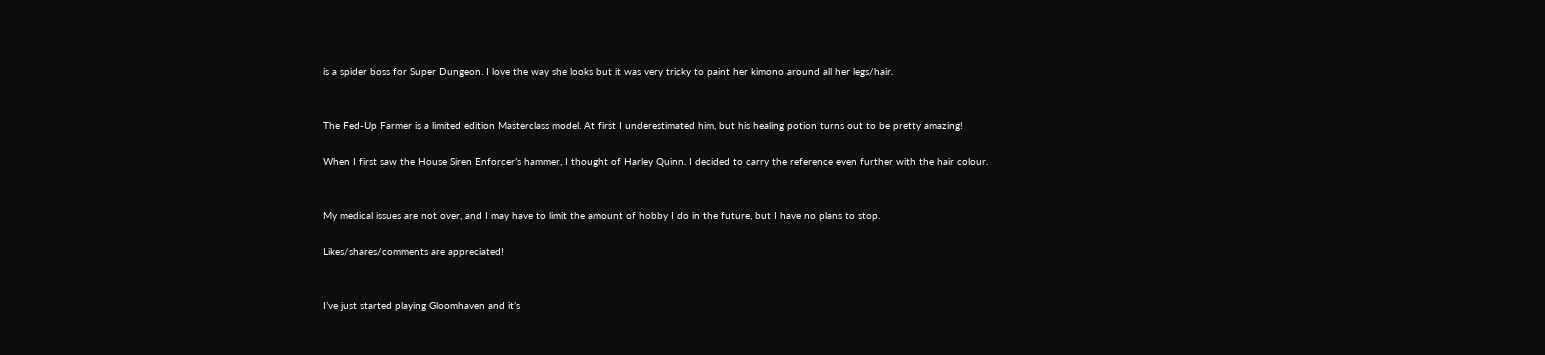is a spider boss for Super Dungeon. I love the way she looks but it was very tricky to paint her kimono around all her legs/hair.


The Fed-Up Farmer is a limited edition Masterclass model. At first I underestimated him, but his healing potion turns out to be pretty amazing!

When I first saw the House Siren Enforcer’s hammer, I thought of Harley Quinn. I decided to carry the reference even further with the hair colour.


My medical issues are not over, and I may have to limit the amount of hobby I do in the future, but I have no plans to stop.

Likes/shares/comments are appreciated!


I’ve just started playing Gloomhaven and it’s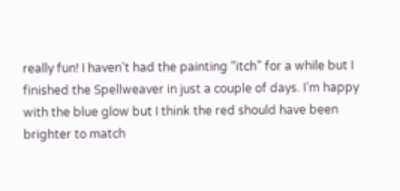really fun! I haven’t had the painting “itch” for a while but I finished the Spellweaver in just a couple of days. I’m happy with the blue glow but I think the red should have been brighter to match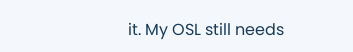it. My OSL still needs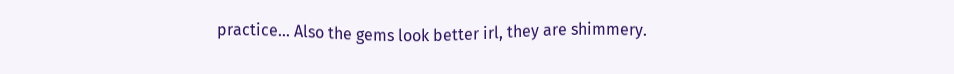practice… Also the gems look better irl, they are shimmery.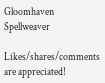Gloomhaven Spellweaver

Likes/shares/comments are appreciated!